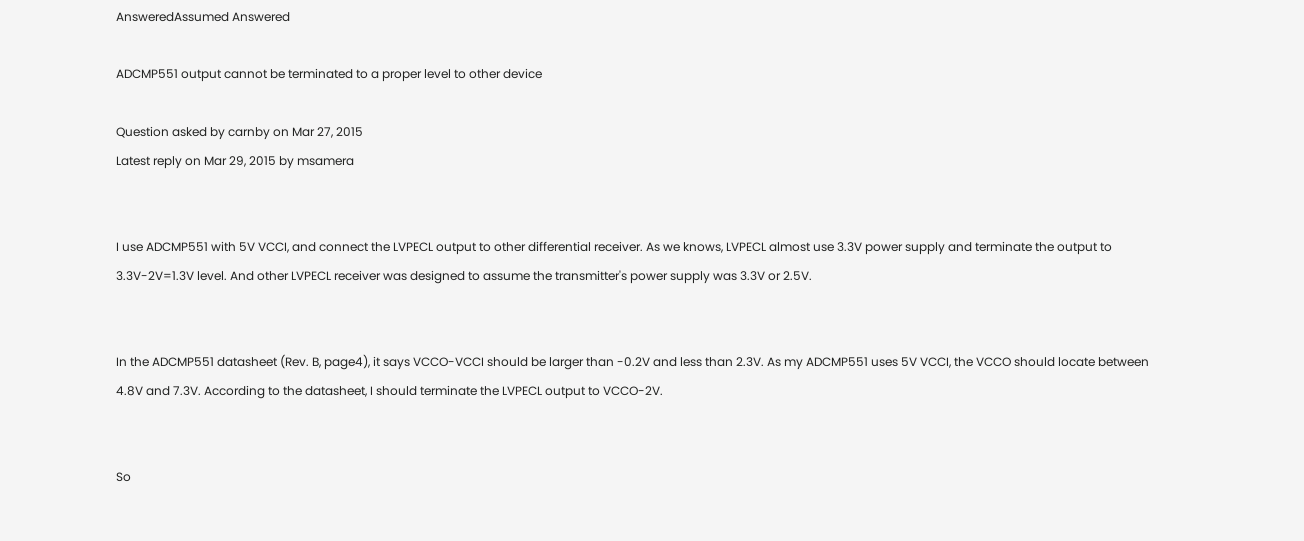AnsweredAssumed Answered

ADCMP551 output cannot be terminated to a proper level to other device

Question asked by carnby on Mar 27, 2015
Latest reply on Mar 29, 2015 by msamera


I use ADCMP551 with 5V VCCI, and connect the LVPECL output to other differential receiver. As we knows, LVPECL almost use 3.3V power supply and terminate the output to 3.3V-2V=1.3V level. And other LVPECL receiver was designed to assume the transmitter's power supply was 3.3V or 2.5V.


In the ADCMP551 datasheet (Rev. B, page4), it says VCCO-VCCI should be larger than -0.2V and less than 2.3V. As my ADCMP551 uses 5V VCCI, the VCCO should locate between 4.8V and 7.3V. According to the datasheet, I should terminate the LVPECL output to VCCO-2V.


So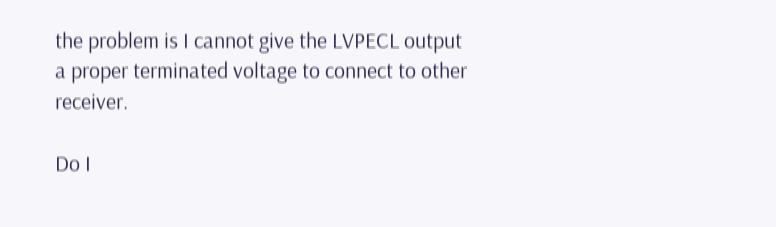the problem is I cannot give the LVPECL output a proper terminated voltage to connect to other receiver.

Do I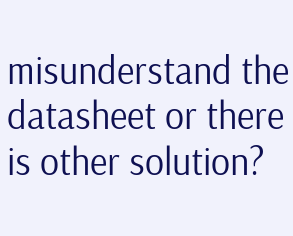misunderstand the datasheet or there is other solution?